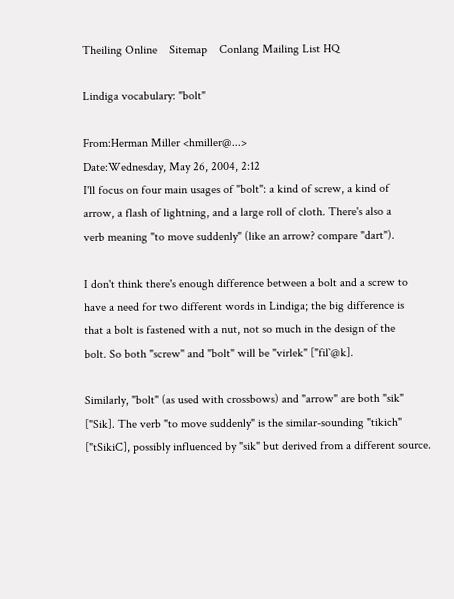Theiling Online    Sitemap    Conlang Mailing List HQ

Lindiga vocabulary: "bolt"

From:Herman Miller <hmiller@...>
Date:Wednesday, May 26, 2004, 2:12
I'll focus on four main usages of "bolt": a kind of screw, a kind of
arrow, a flash of lightning, and a large roll of cloth. There's also a
verb meaning "to move suddenly" (like an arrow? compare "dart").

I don't think there's enough difference between a bolt and a screw to
have a need for two different words in Lindiga; the big difference is
that a bolt is fastened with a nut, not so much in the design of the
bolt. So both "screw" and "bolt" will be "virlek" ["fil`@k].

Similarly, "bolt" (as used with crossbows) and "arrow" are both "sik"
["Sik]. The verb "to move suddenly" is the similar-sounding "tikich"
["tSikiC], possibly influenced by "sik" but derived from a different source.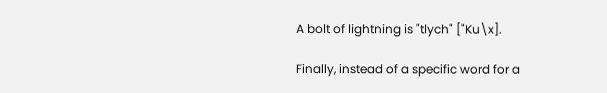A bolt of lightning is "tlych" ["Ku\x].

Finally, instead of a specific word for a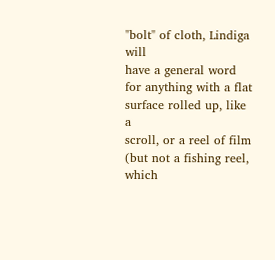"bolt" of cloth, Lindiga will
have a general word for anything with a flat surface rolled up, like a
scroll, or a reel of film (but not a fishing reel, which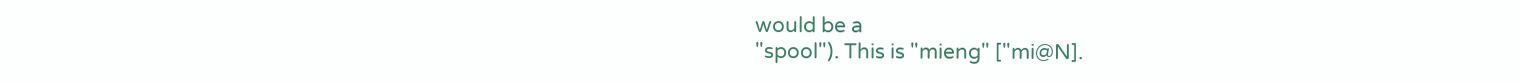would be a
"spool"). This is "mieng" ["mi@N].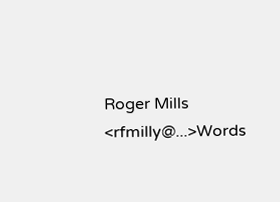Roger Mills <rfmilly@...>Words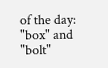of the day: "box" and "bolt"